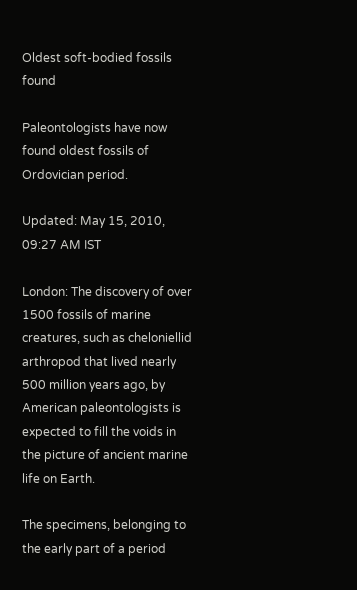Oldest soft-bodied fossils found

Paleontologists have now found oldest fossils of Ordovician period.

Updated: May 15, 2010, 09:27 AM IST

London: The discovery of over 1500 fossils of marine creatures, such as cheloniellid arthropod that lived nearly 500 million years ago, by American paleontologists is expected to fill the voids in the picture of ancient marine life on Earth.

The specimens, belonging to the early part of a period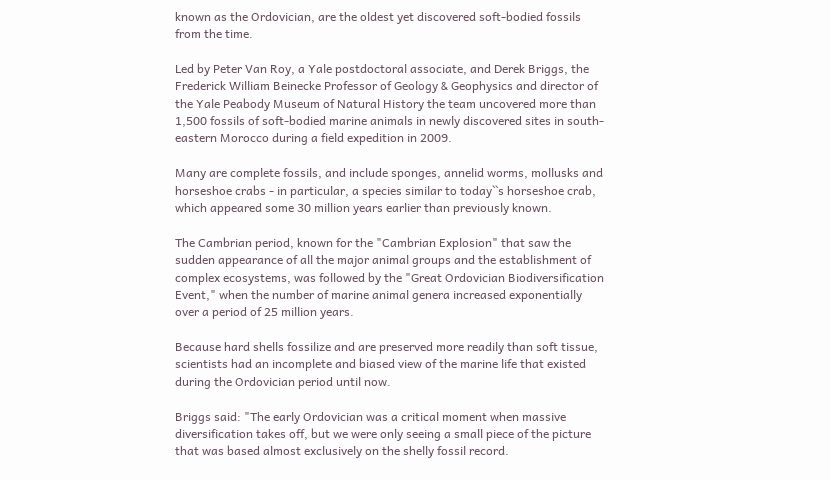known as the Ordovician, are the oldest yet discovered soft-bodied fossils from the time.

Led by Peter Van Roy, a Yale postdoctoral associate, and Derek Briggs, the Frederick William Beinecke Professor of Geology & Geophysics and director of the Yale Peabody Museum of Natural History the team uncovered more than 1,500 fossils of soft-bodied marine animals in newly discovered sites in south-eastern Morocco during a field expedition in 2009.

Many are complete fossils, and include sponges, annelid worms, mollusks and horseshoe crabs - in particular, a species similar to today``s horseshoe crab, which appeared some 30 million years earlier than previously known.

The Cambrian period, known for the "Cambrian Explosion" that saw the sudden appearance of all the major animal groups and the establishment of complex ecosystems, was followed by the "Great Ordovician Biodiversification Event," when the number of marine animal genera increased exponentially over a period of 25 million years.

Because hard shells fossilize and are preserved more readily than soft tissue, scientists had an incomplete and biased view of the marine life that existed during the Ordovician period until now.

Briggs said: "The early Ordovician was a critical moment when massive diversification takes off, but we were only seeing a small piece of the picture that was based almost exclusively on the shelly fossil record.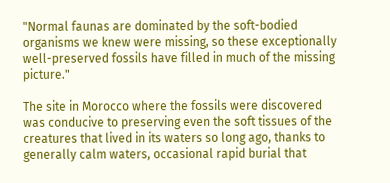"Normal faunas are dominated by the soft-bodied organisms we knew were missing, so these exceptionally well-preserved fossils have filled in much of the missing picture."

The site in Morocco where the fossils were discovered was conducive to preserving even the soft tissues of the creatures that lived in its waters so long ago, thanks to generally calm waters, occasional rapid burial that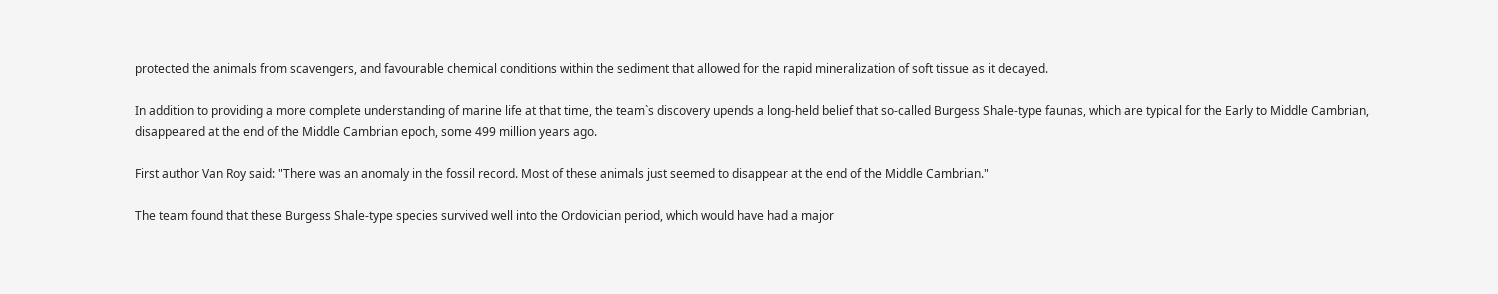protected the animals from scavengers, and favourable chemical conditions within the sediment that allowed for the rapid mineralization of soft tissue as it decayed.

In addition to providing a more complete understanding of marine life at that time, the team`s discovery upends a long-held belief that so-called Burgess Shale-type faunas, which are typical for the Early to Middle Cambrian, disappeared at the end of the Middle Cambrian epoch, some 499 million years ago.

First author Van Roy said: "There was an anomaly in the fossil record. Most of these animals just seemed to disappear at the end of the Middle Cambrian."

The team found that these Burgess Shale-type species survived well into the Ordovician period, which would have had a major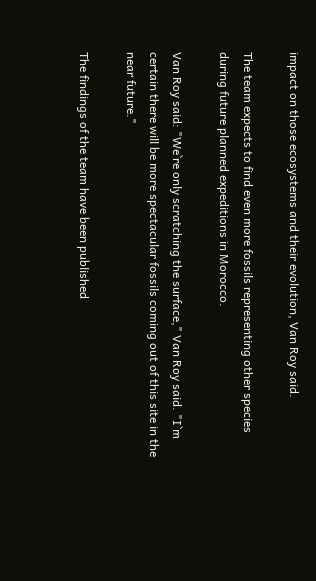impact on those ecosystems and their evolution, Van Roy said.

The team expects to find even more fossils representing other species during future planned expeditions in Morocco.

Van Roy said: "We`re only scratching the surface," Van Roy said. "I`m certain there will be more spectacular fossils coming out of this site in the near future."

The findings of the team have been published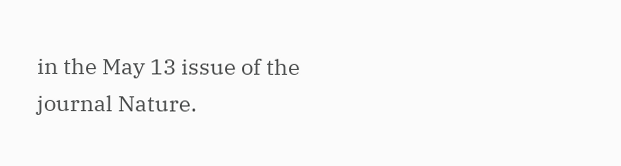in the May 13 issue of the journal Nature.